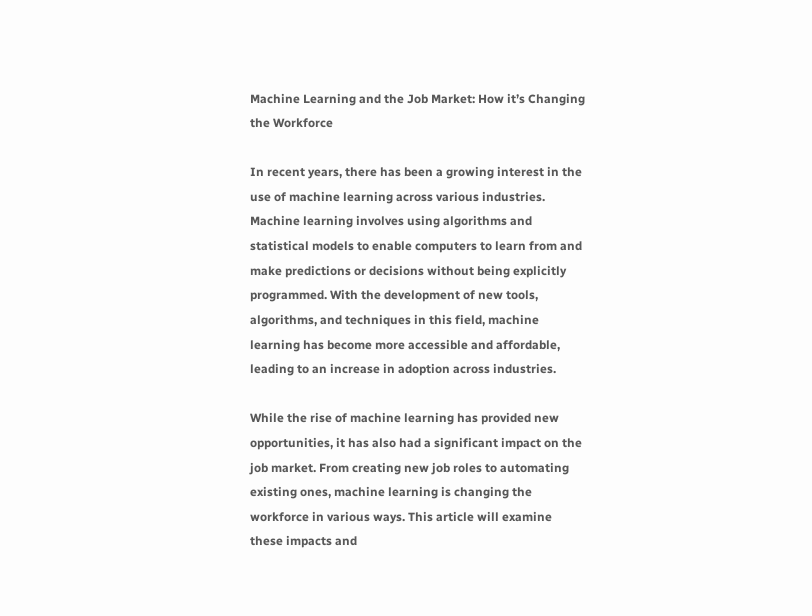Machine Learning and the Job Market: How it’s Changing the Workforce

In recent years, there has been a growing interest in the use of machine learning across various industries. Machine learning involves using algorithms and statistical models to enable computers to learn from and make predictions or decisions without being explicitly programmed. With the development of new tools, algorithms, and techniques in this field, machine learning has become more accessible and affordable, leading to an increase in adoption across industries.

While the rise of machine learning has provided new opportunities, it has also had a significant impact on the job market. From creating new job roles to automating existing ones, machine learning is changing the workforce in various ways. This article will examine these impacts and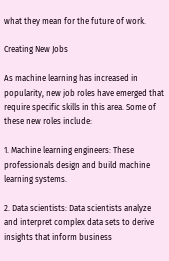what they mean for the future of work.

Creating New Jobs

As machine learning has increased in popularity, new job roles have emerged that require specific skills in this area. Some of these new roles include:

1. Machine learning engineers: These professionals design and build machine learning systems.

2. Data scientists: Data scientists analyze and interpret complex data sets to derive insights that inform business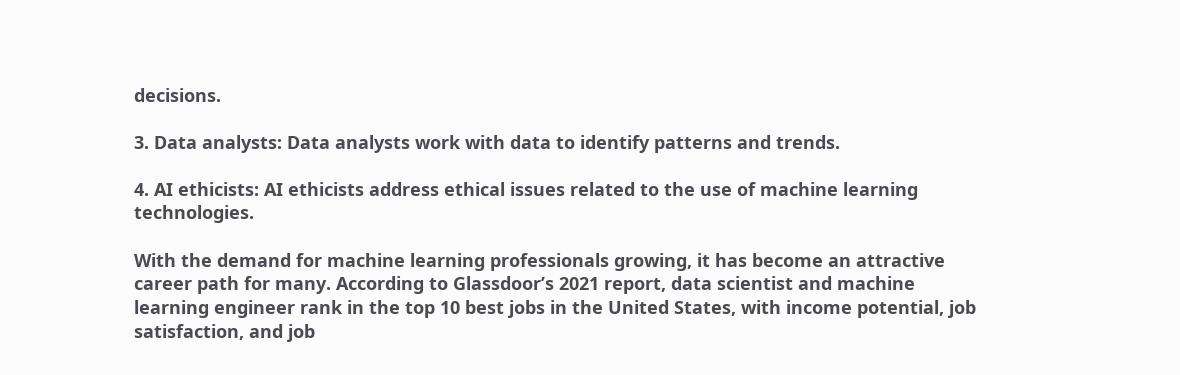decisions.

3. Data analysts: Data analysts work with data to identify patterns and trends.

4. AI ethicists: AI ethicists address ethical issues related to the use of machine learning technologies.

With the demand for machine learning professionals growing, it has become an attractive career path for many. According to Glassdoor’s 2021 report, data scientist and machine learning engineer rank in the top 10 best jobs in the United States, with income potential, job satisfaction, and job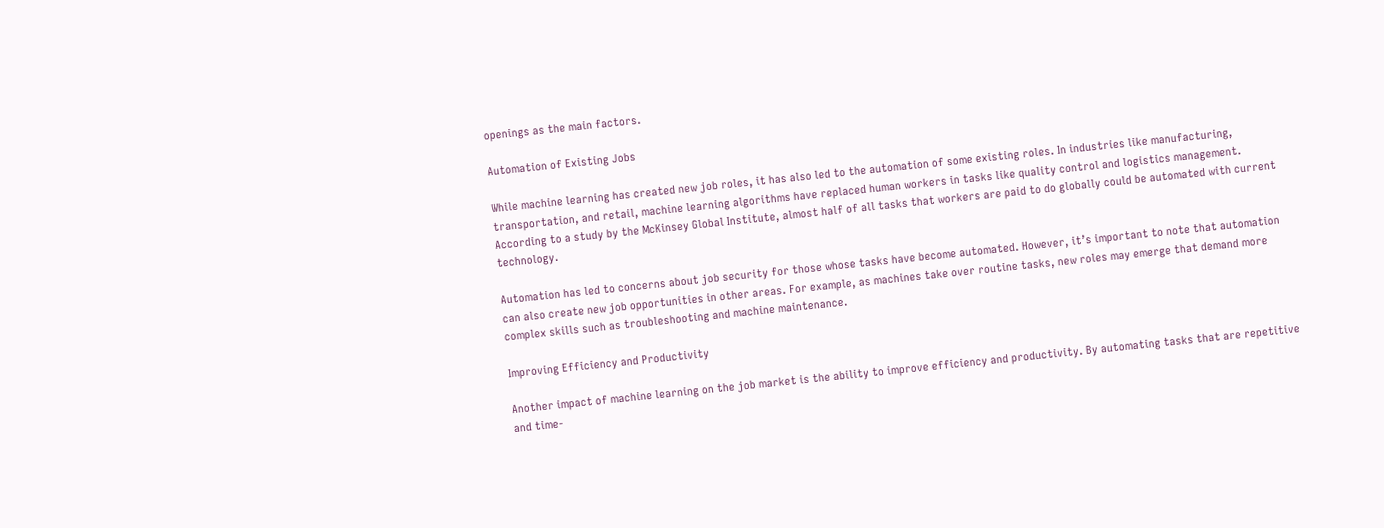openings as the main factors.

Automation of Existing Jobs

While machine learning has created new job roles, it has also led to the automation of some existing roles. In industries like manufacturing, transportation, and retail, machine learning algorithms have replaced human workers in tasks like quality control and logistics management. According to a study by the McKinsey Global Institute, almost half of all tasks that workers are paid to do globally could be automated with current technology.

Automation has led to concerns about job security for those whose tasks have become automated. However, it’s important to note that automation can also create new job opportunities in other areas. For example, as machines take over routine tasks, new roles may emerge that demand more complex skills such as troubleshooting and machine maintenance.

Improving Efficiency and Productivity

Another impact of machine learning on the job market is the ability to improve efficiency and productivity. By automating tasks that are repetitive and time-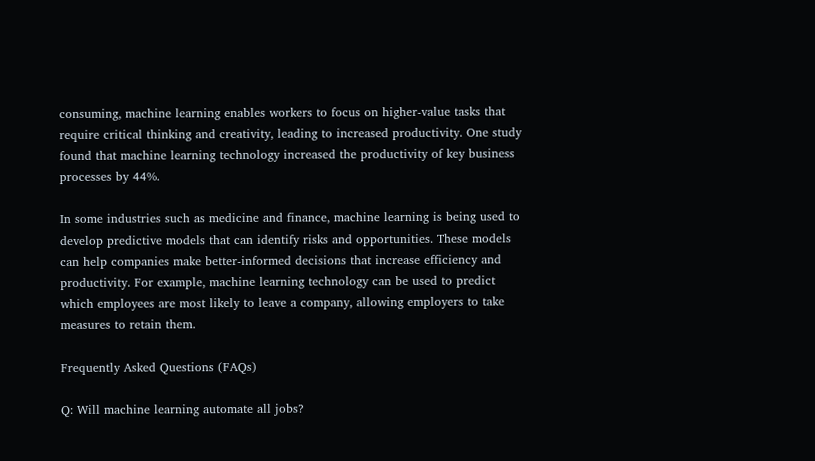consuming, machine learning enables workers to focus on higher-value tasks that require critical thinking and creativity, leading to increased productivity. One study found that machine learning technology increased the productivity of key business processes by 44%.

In some industries such as medicine and finance, machine learning is being used to develop predictive models that can identify risks and opportunities. These models can help companies make better-informed decisions that increase efficiency and productivity. For example, machine learning technology can be used to predict which employees are most likely to leave a company, allowing employers to take measures to retain them.

Frequently Asked Questions (FAQs)

Q: Will machine learning automate all jobs?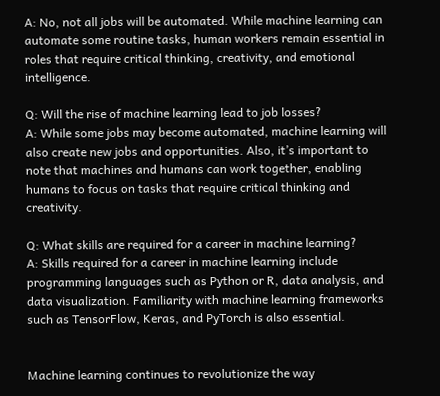A: No, not all jobs will be automated. While machine learning can automate some routine tasks, human workers remain essential in roles that require critical thinking, creativity, and emotional intelligence.

Q: Will the rise of machine learning lead to job losses?
A: While some jobs may become automated, machine learning will also create new jobs and opportunities. Also, it’s important to note that machines and humans can work together, enabling humans to focus on tasks that require critical thinking and creativity.

Q: What skills are required for a career in machine learning?
A: Skills required for a career in machine learning include programming languages such as Python or R, data analysis, and data visualization. Familiarity with machine learning frameworks such as TensorFlow, Keras, and PyTorch is also essential.


Machine learning continues to revolutionize the way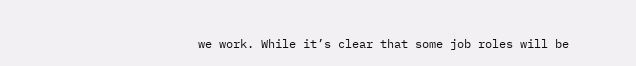we work. While it’s clear that some job roles will be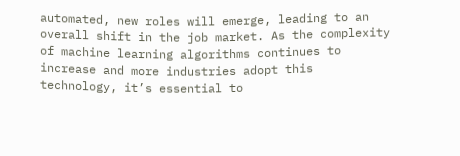automated, new roles will emerge, leading to an overall shift in the job market. As the complexity of machine learning algorithms continues to increase and more industries adopt this technology, it’s essential to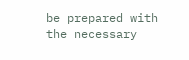be prepared with the necessary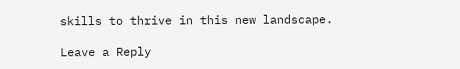skills to thrive in this new landscape.

Leave a Reply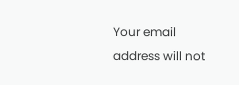Your email address will not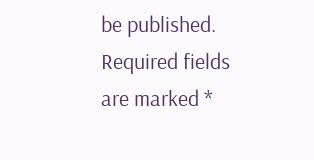be published. Required fields are marked *